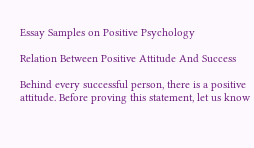Essay Samples on Positive Psychology

Relation Between Positive Attitude And Success

Behind every successful person, there is a positive attitude. Before proving this statement, let us know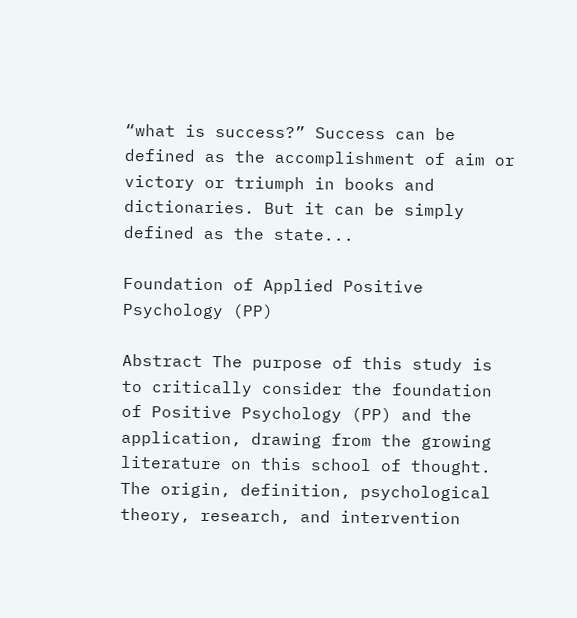“what is success?” Success can be defined as the accomplishment of aim or victory or triumph in books and dictionaries. But it can be simply defined as the state...

Foundation of Applied Positive Psychology (PP)

Abstract The purpose of this study is to critically consider the foundation of Positive Psychology (PP) and the application, drawing from the growing literature on this school of thought. The origin, definition, psychological theory, research, and intervention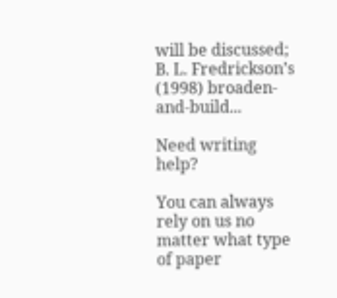will be discussed; B. L. Fredrickson’s (1998) broaden-and-build...

Need writing help?

You can always rely on us no matter what type of paper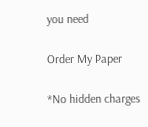you need

Order My Paper

*No hidden charges